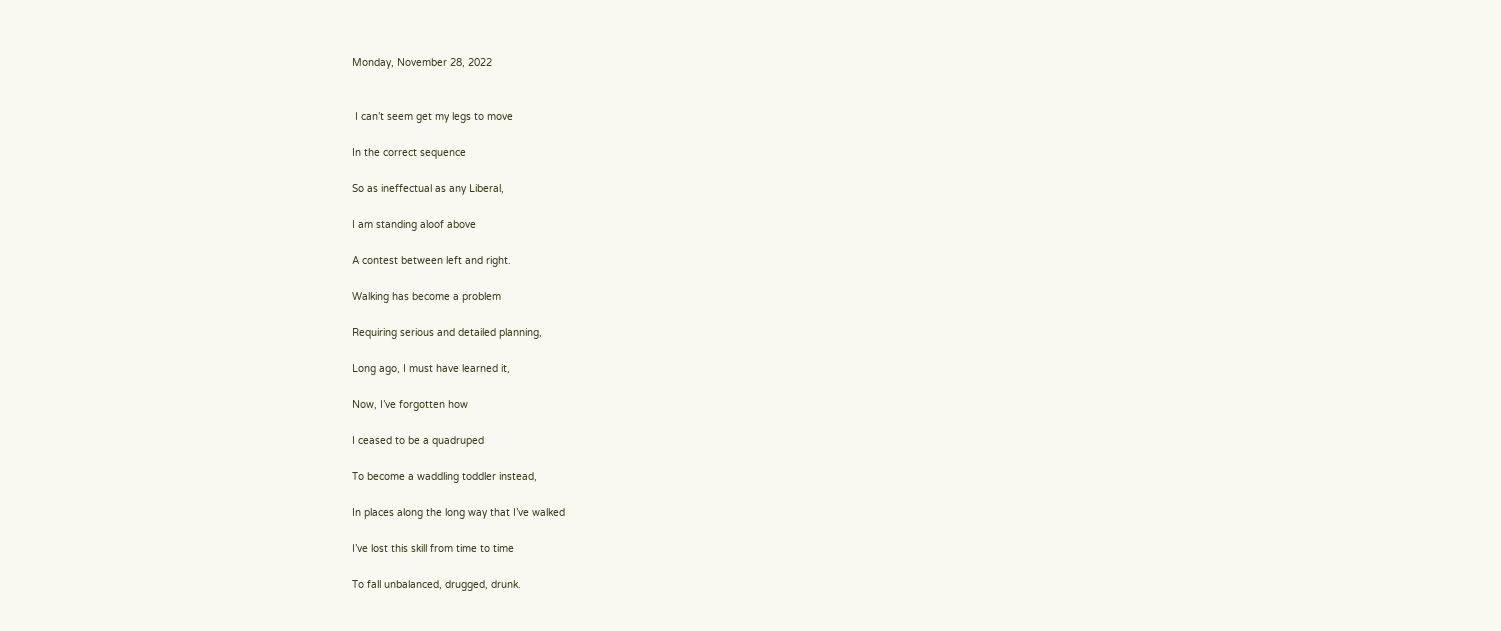Monday, November 28, 2022


 I can’t seem get my legs to move

In the correct sequence

So as ineffectual as any Liberal,

I am standing aloof above

A contest between left and right.

Walking has become a problem

Requiring serious and detailed planning,

Long ago, I must have learned it,

Now, I’ve forgotten how

I ceased to be a quadruped

To become a waddling toddler instead,

In places along the long way that I’ve walked

I’ve lost this skill from time to time

To fall unbalanced, drugged, drunk.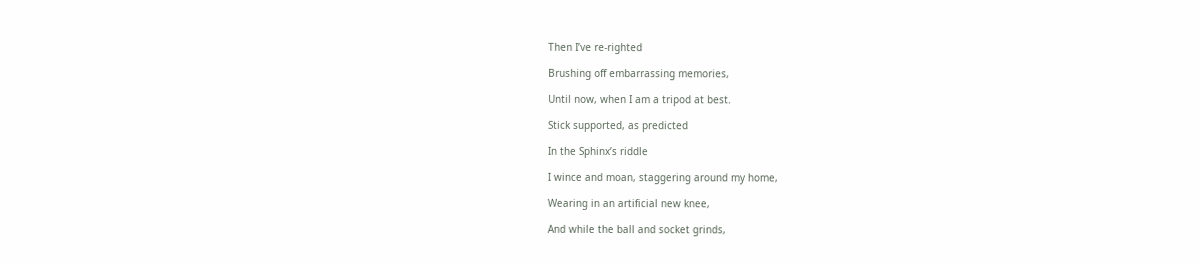Then I’ve re-righted

Brushing off embarrassing memories,

Until now, when I am a tripod at best.

Stick supported, as predicted

In the Sphinx’s riddle

I wince and moan, staggering around my home,

Wearing in an artificial new knee,

And while the ball and socket grinds,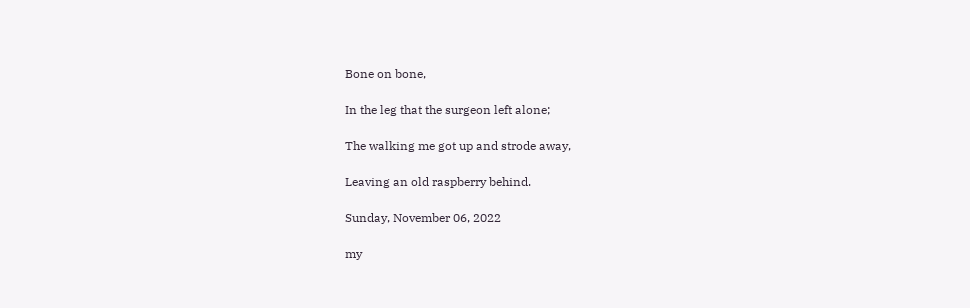Bone on bone,

In the leg that the surgeon left alone;

The walking me got up and strode away,

Leaving an old raspberry behind.

Sunday, November 06, 2022

my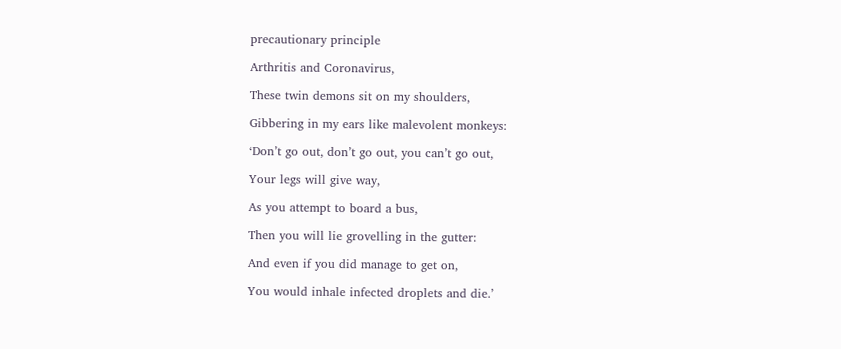precautionary principle

Arthritis and Coronavirus,

These twin demons sit on my shoulders,

Gibbering in my ears like malevolent monkeys:

‘Don’t go out, don’t go out, you can’t go out,

Your legs will give way,

As you attempt to board a bus,

Then you will lie grovelling in the gutter:

And even if you did manage to get on,

You would inhale infected droplets and die.’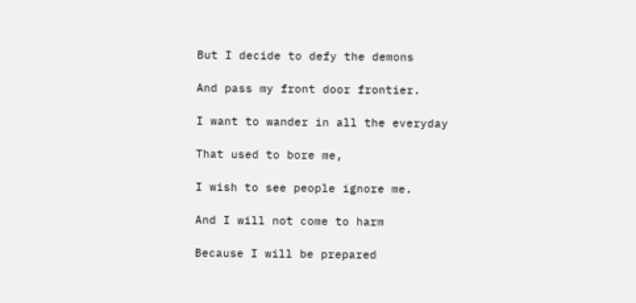But I decide to defy the demons

And pass my front door frontier.

I want to wander in all the everyday

That used to bore me,

I wish to see people ignore me.

And I will not come to harm

Because I will be prepared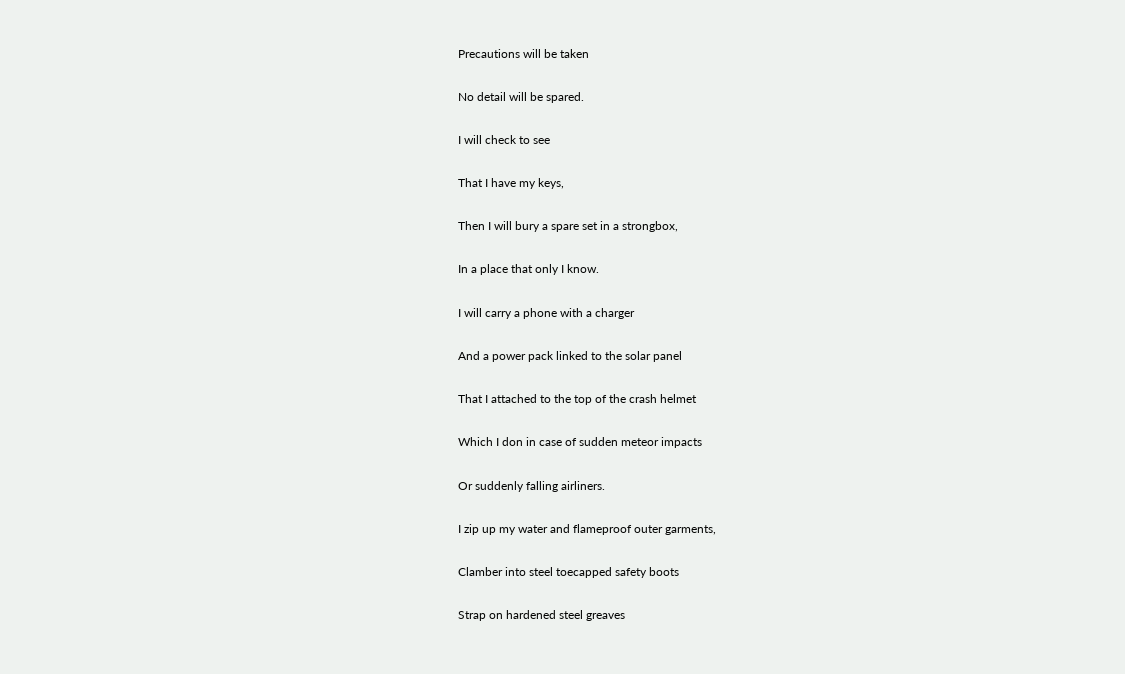Precautions will be taken

No detail will be spared.

I will check to see

That I have my keys,

Then I will bury a spare set in a strongbox,

In a place that only I know.

I will carry a phone with a charger

And a power pack linked to the solar panel

That I attached to the top of the crash helmet

Which I don in case of sudden meteor impacts

Or suddenly falling airliners.

I zip up my water and flameproof outer garments,

Clamber into steel toecapped safety boots

Strap on hardened steel greaves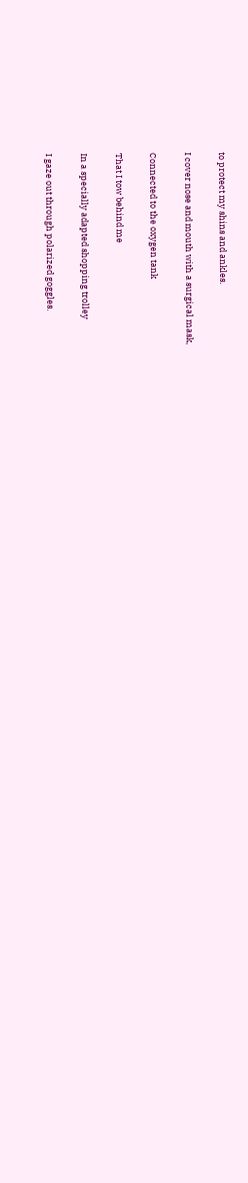to protect my shins and ankles.

I cover nose and mouth with a surgical mask,

Connected to the oxygen tank

That I tow behind me

In a specially adapted shopping trolley

I gaze out through polarized goggles.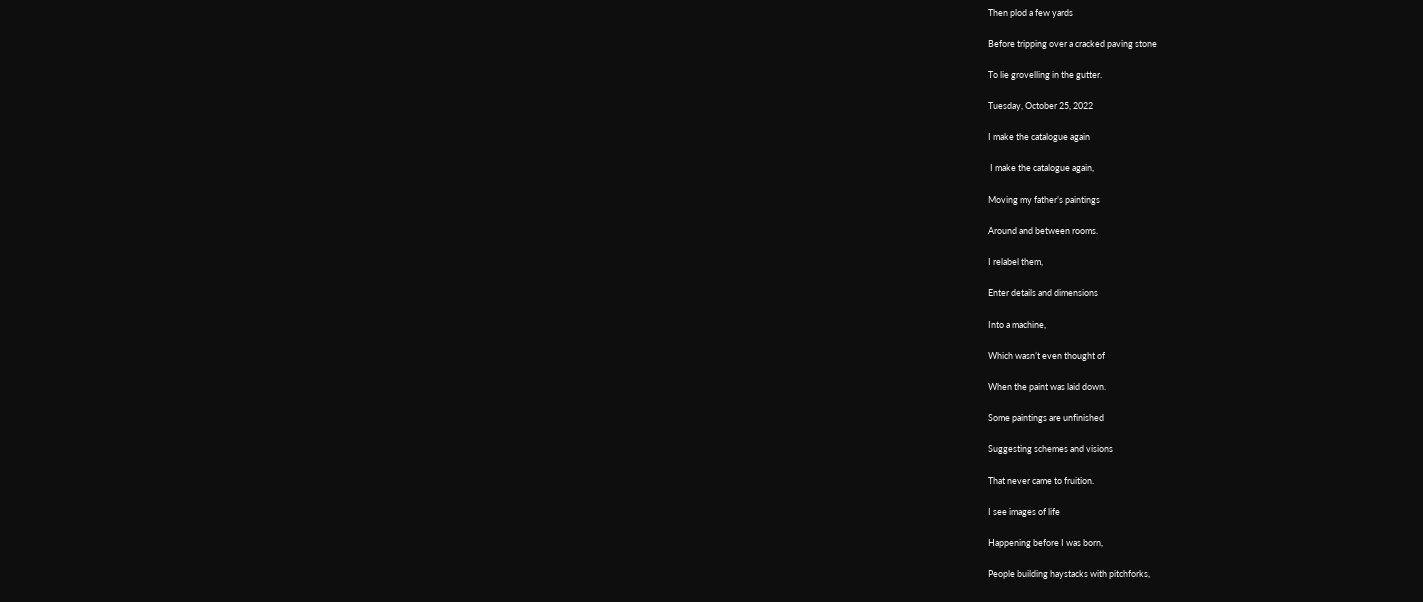Then plod a few yards

Before tripping over a cracked paving stone

To lie grovelling in the gutter.

Tuesday, October 25, 2022

I make the catalogue again

 I make the catalogue again,

Moving my father’s paintings

Around and between rooms.

I relabel them,

Enter details and dimensions

Into a machine,

Which wasn’t even thought of

When the paint was laid down.

Some paintings are unfinished

Suggesting schemes and visions

That never came to fruition.

I see images of life

Happening before I was born,

People building haystacks with pitchforks,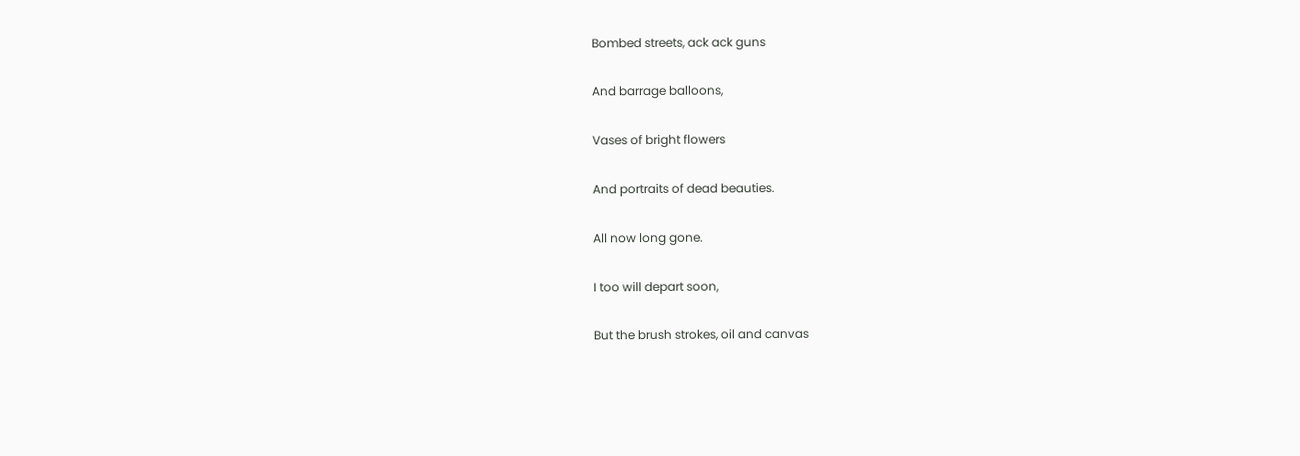Bombed streets, ack ack guns

And barrage balloons,

Vases of bright flowers

And portraits of dead beauties.

All now long gone.

I too will depart soon,

But the brush strokes, oil and canvas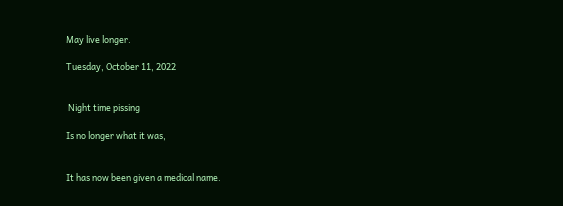May live longer.

Tuesday, October 11, 2022


 Night time pissing

Is no longer what it was,


It has now been given a medical name.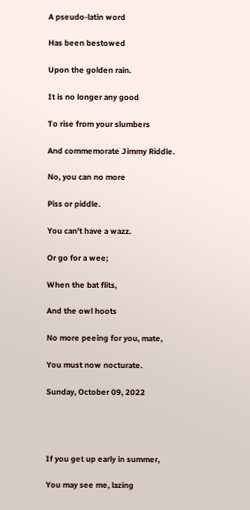A pseudo-latin word

Has been bestowed

Upon the golden rain.

It is no longer any good

To rise from your slumbers

And commemorate Jimmy Riddle.

No, you can no more

Piss or piddle.

You can’t have a wazz.

Or go for a wee;

When the bat flits,

And the owl hoots

No more peeing for you, mate,

You must now nocturate.

Sunday, October 09, 2022




If you get up early in summer,

You may see me, lazing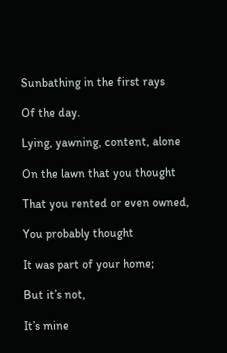Sunbathing in the first rays

Of the day.

Lying, yawning, content, alone

On the lawn that you thought

That you rented or even owned,

You probably thought

It was part of your home;

But it’s not,

It’s mine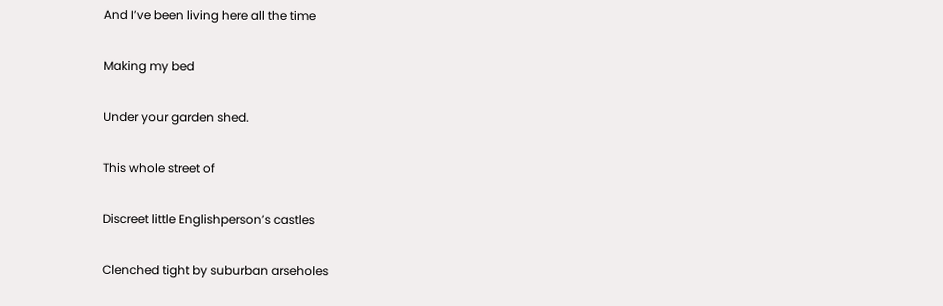And I’ve been living here all the time

Making my bed

Under your garden shed.

This whole street of

Discreet little Englishperson’s castles

Clenched tight by suburban arseholes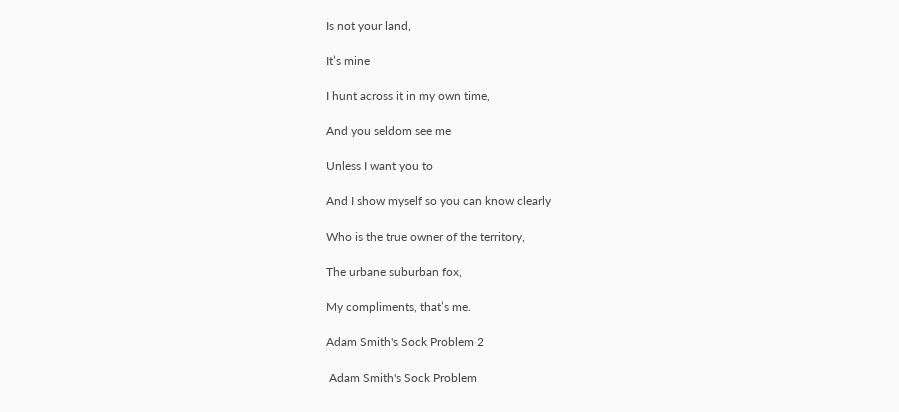Is not your land,

It’s mine

I hunt across it in my own time,

And you seldom see me

Unless I want you to

And I show myself so you can know clearly

Who is the true owner of the territory,

The urbane suburban fox,

My compliments, that’s me.

Adam Smith's Sock Problem 2

 Adam Smith's Sock Problem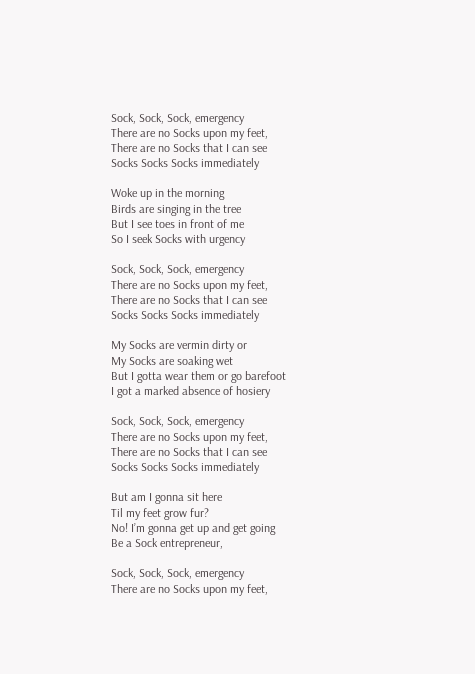Sock, Sock, Sock, emergency
There are no Socks upon my feet,
There are no Socks that I can see
Socks Socks Socks immediately

Woke up in the morning
Birds are singing in the tree
But I see toes in front of me
So I seek Socks with urgency

Sock, Sock, Sock, emergency
There are no Socks upon my feet,
There are no Socks that I can see
Socks Socks Socks immediately

My Socks are vermin dirty or
My Socks are soaking wet
But I gotta wear them or go barefoot
I got a marked absence of hosiery

Sock, Sock, Sock, emergency
There are no Socks upon my feet,
There are no Socks that I can see
Socks Socks Socks immediately

But am I gonna sit here
Til my feet grow fur?
No! I’m gonna get up and get going
Be a Sock entrepreneur,

Sock, Sock, Sock, emergency
There are no Socks upon my feet,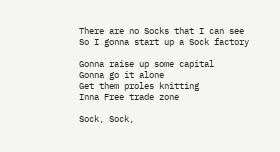There are no Socks that I can see
So I gonna start up a Sock factory

Gonna raise up some capital
Gonna go it alone
Get them proles knitting
Inna Free trade zone

Sock, Sock,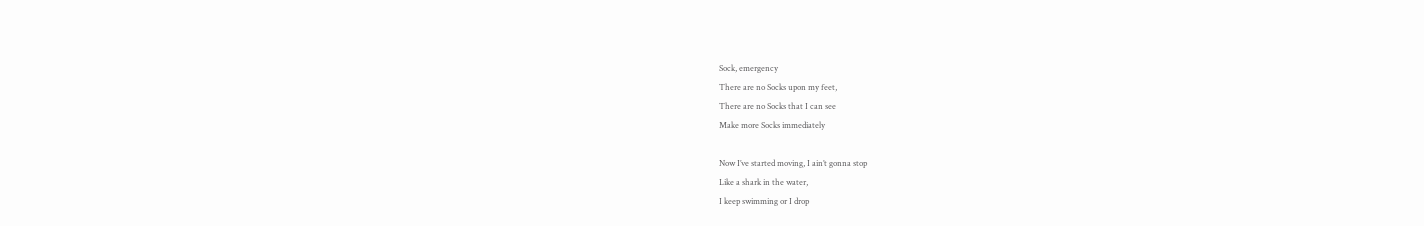Sock, emergency
There are no Socks upon my feet,
There are no Socks that I can see
Make more Socks immediately

Now I’ve started moving, I ain’t gonna stop
Like a shark in the water,
I keep swimming or I drop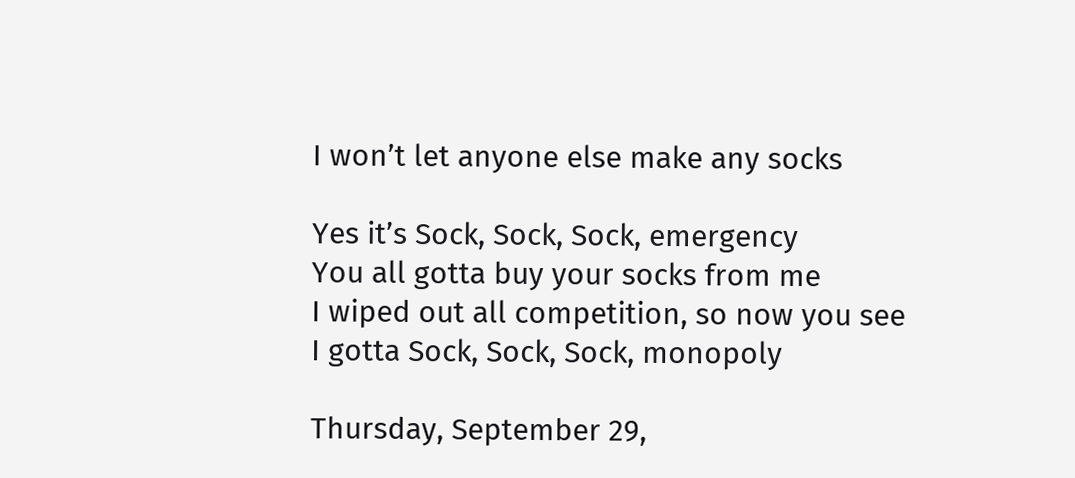I won’t let anyone else make any socks

Yes it’s Sock, Sock, Sock, emergency
You all gotta buy your socks from me
I wiped out all competition, so now you see
I gotta Sock, Sock, Sock, monopoly

Thursday, September 29,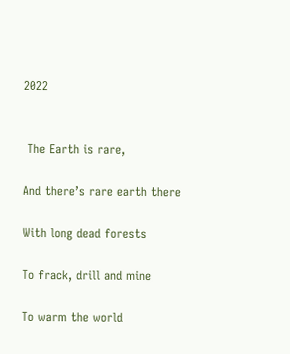2022


 The Earth is rare,

And there’s rare earth there

With long dead forests

To frack, drill and mine

To warm the world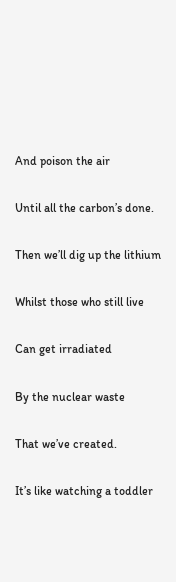And poison the air

Until all the carbon’s done.

Then we’ll dig up the lithium

Whilst those who still live

Can get irradiated

By the nuclear waste

That we’ve created.

It’s like watching a toddler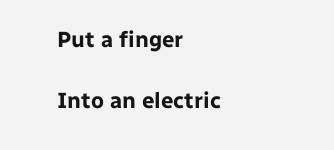Put a finger

Into an electric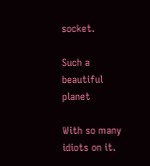socket.

Such a beautiful planet

With so many idiots on it.